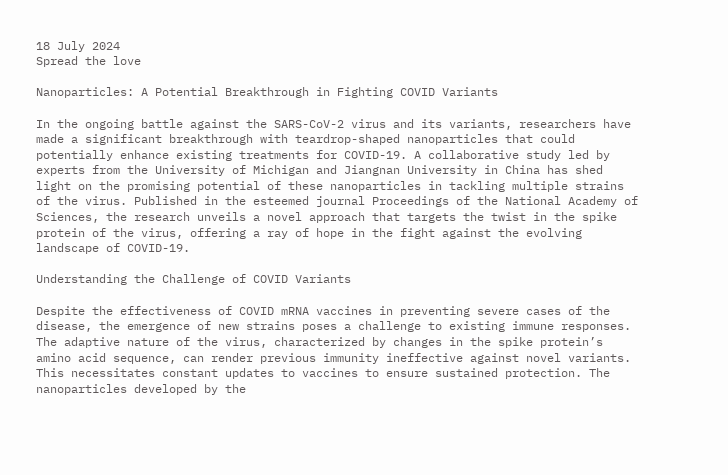18 July 2024
Spread the love

Nanoparticles: A Potential Breakthrough in Fighting COVID Variants

In the ongoing battle against the SARS-CoV-2 virus and its variants, researchers have made a significant breakthrough with teardrop-shaped nanoparticles that could potentially enhance existing treatments for COVID-19. A collaborative study led by experts from the University of Michigan and Jiangnan University in China has shed light on the promising potential of these nanoparticles in tackling multiple strains of the virus. Published in the esteemed journal Proceedings of the National Academy of Sciences, the research unveils a novel approach that targets the twist in the spike protein of the virus, offering a ray of hope in the fight against the evolving landscape of COVID-19.

Understanding the Challenge of COVID Variants

Despite the effectiveness of COVID mRNA vaccines in preventing severe cases of the disease, the emergence of new strains poses a challenge to existing immune responses. The adaptive nature of the virus, characterized by changes in the spike protein’s amino acid sequence, can render previous immunity ineffective against novel variants. This necessitates constant updates to vaccines to ensure sustained protection. The nanoparticles developed by the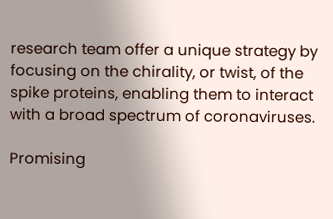research team offer a unique strategy by focusing on the chirality, or twist, of the spike proteins, enabling them to interact with a broad spectrum of coronaviruses.

Promising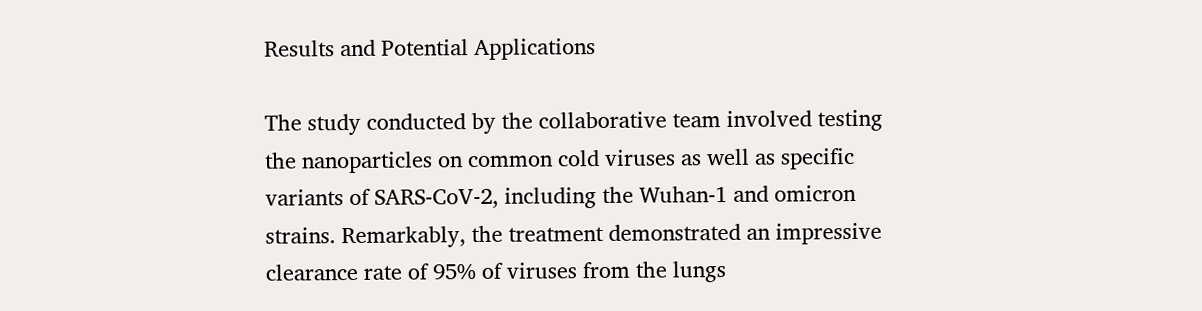Results and Potential Applications

The study conducted by the collaborative team involved testing the nanoparticles on common cold viruses as well as specific variants of SARS-CoV-2, including the Wuhan-1 and omicron strains. Remarkably, the treatment demonstrated an impressive clearance rate of 95% of viruses from the lungs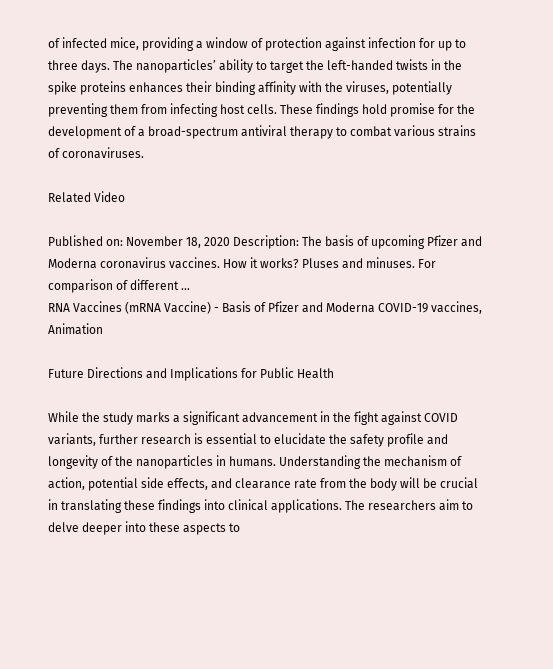of infected mice, providing a window of protection against infection for up to three days. The nanoparticles’ ability to target the left-handed twists in the spike proteins enhances their binding affinity with the viruses, potentially preventing them from infecting host cells. These findings hold promise for the development of a broad-spectrum antiviral therapy to combat various strains of coronaviruses.

Related Video

Published on: November 18, 2020 Description: The basis of upcoming Pfizer and Moderna coronavirus vaccines. How it works? Pluses and minuses. For comparison of different ...
RNA Vaccines (mRNA Vaccine) - Basis of Pfizer and Moderna COVID-19 vaccines, Animation

Future Directions and Implications for Public Health

While the study marks a significant advancement in the fight against COVID variants, further research is essential to elucidate the safety profile and longevity of the nanoparticles in humans. Understanding the mechanism of action, potential side effects, and clearance rate from the body will be crucial in translating these findings into clinical applications. The researchers aim to delve deeper into these aspects to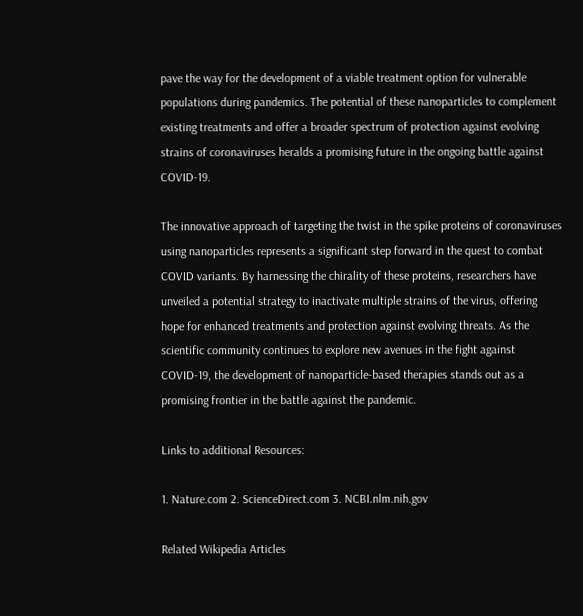pave the way for the development of a viable treatment option for vulnerable populations during pandemics. The potential of these nanoparticles to complement existing treatments and offer a broader spectrum of protection against evolving strains of coronaviruses heralds a promising future in the ongoing battle against COVID-19.

The innovative approach of targeting the twist in the spike proteins of coronaviruses using nanoparticles represents a significant step forward in the quest to combat COVID variants. By harnessing the chirality of these proteins, researchers have unveiled a potential strategy to inactivate multiple strains of the virus, offering hope for enhanced treatments and protection against evolving threats. As the scientific community continues to explore new avenues in the fight against COVID-19, the development of nanoparticle-based therapies stands out as a promising frontier in the battle against the pandemic.

Links to additional Resources:

1. Nature.com 2. ScienceDirect.com 3. NCBI.nlm.nih.gov

Related Wikipedia Articles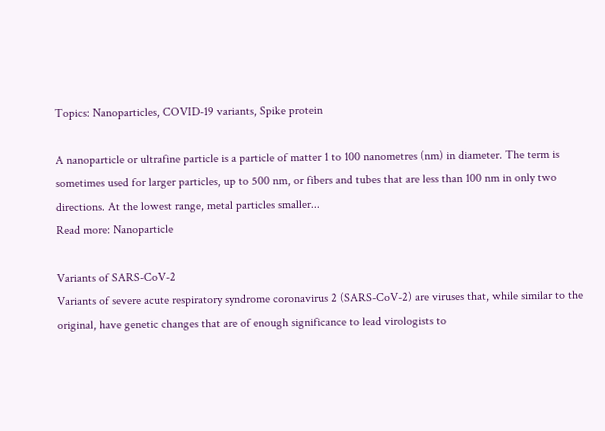Topics: Nanoparticles, COVID-19 variants, Spike protein

A nanoparticle or ultrafine particle is a particle of matter 1 to 100 nanometres (nm) in diameter. The term is sometimes used for larger particles, up to 500 nm, or fibers and tubes that are less than 100 nm in only two directions. At the lowest range, metal particles smaller...
Read more: Nanoparticle

Variants of SARS-CoV-2
Variants of severe acute respiratory syndrome coronavirus 2 (SARS-CoV-2) are viruses that, while similar to the original, have genetic changes that are of enough significance to lead virologists to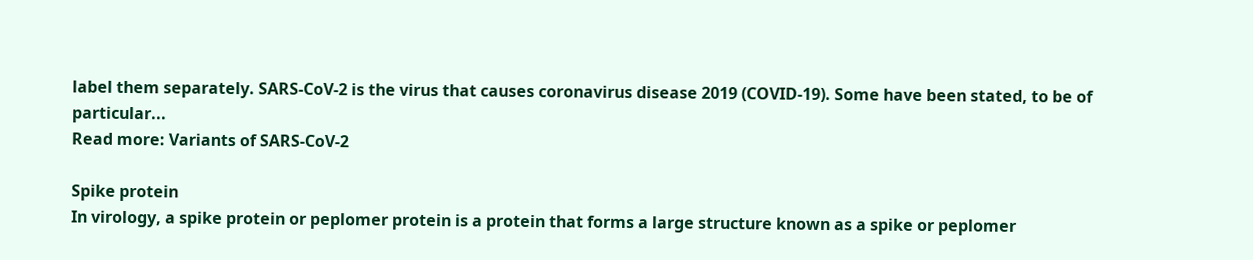label them separately. SARS-CoV-2 is the virus that causes coronavirus disease 2019 (COVID-19). Some have been stated, to be of particular...
Read more: Variants of SARS-CoV-2

Spike protein
In virology, a spike protein or peplomer protein is a protein that forms a large structure known as a spike or peplomer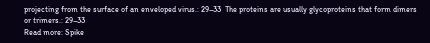projecting from the surface of an enveloped virus.: 29–33  The proteins are usually glycoproteins that form dimers or trimers.: 29–33
Read more: Spike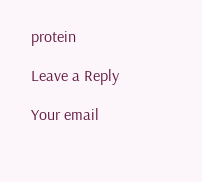protein

Leave a Reply

Your email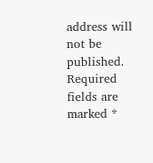address will not be published. Required fields are marked *